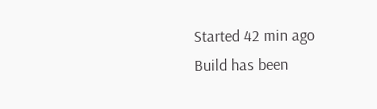Started 42 min ago
Build has been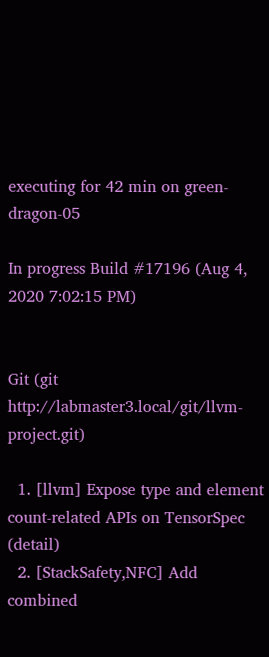executing for 42 min on green-dragon-05

In progress Build #17196 (Aug 4, 2020 7:02:15 PM)


Git (git http://labmaster3.local/git/llvm-project.git)

  1. [llvm] Expose type and element count-related APIs on TensorSpec (detail)
  2. [StackSafety,NFC] Add combined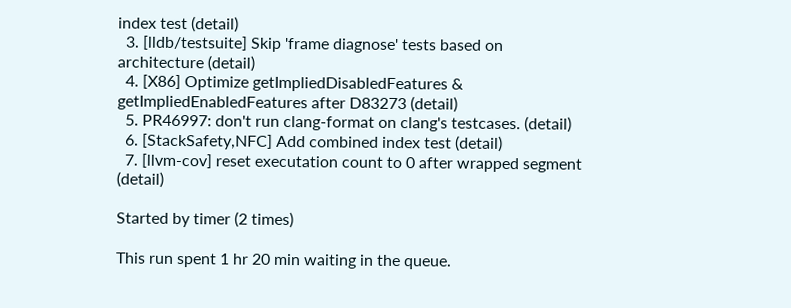index test (detail)
  3. [lldb/testsuite] Skip 'frame diagnose' tests based on architecture (detail)
  4. [X86] Optimize getImpliedDisabledFeatures & getImpliedEnabledFeatures after D83273 (detail)
  5. PR46997: don't run clang-format on clang's testcases. (detail)
  6. [StackSafety,NFC] Add combined index test (detail)
  7. [llvm-cov] reset executation count to 0 after wrapped segment (detail)

Started by timer (2 times)

This run spent 1 hr 20 min waiting in the queue.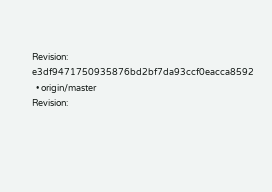Revision: e3df9471750935876bd2bf7da93ccf0eacca8592
  • origin/master
Revision: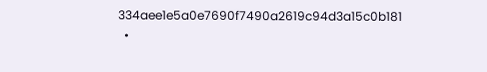334aee1e5a0e7690f7490a2619c94d3a15c0b181
  •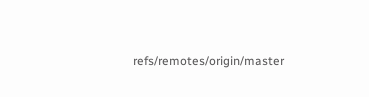refs/remotes/origin/master